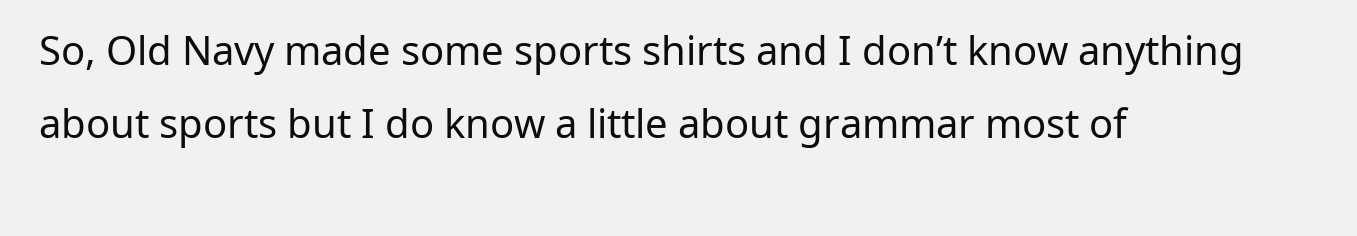So, Old Navy made some sports shirts and I don’t know anything about sports but I do know a little about grammar most of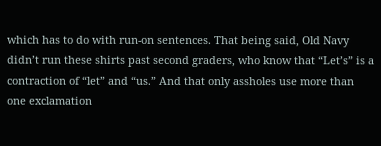which has to do with run-on sentences. That being said, Old Navy didn’t run these shirts past second graders, who know that “Let’s” is a contraction of “let” and “us.” And that only assholes use more than one exclamation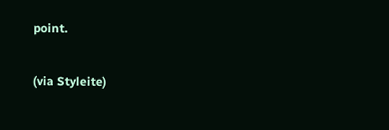point.

(via Styleite)